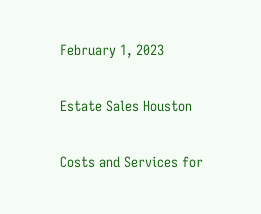February 1, 2023

Estate Sales Houston

Costs and Services for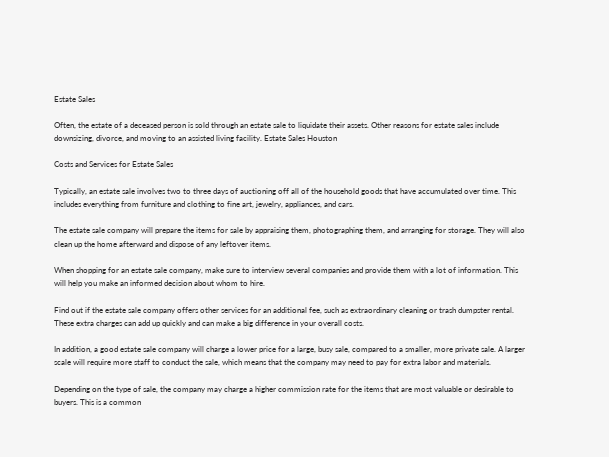Estate Sales

Often, the estate of a deceased person is sold through an estate sale to liquidate their assets. Other reasons for estate sales include downsizing, divorce, and moving to an assisted living facility. Estate Sales Houston

Costs and Services for Estate Sales

Typically, an estate sale involves two to three days of auctioning off all of the household goods that have accumulated over time. This includes everything from furniture and clothing to fine art, jewelry, appliances, and cars.

The estate sale company will prepare the items for sale by appraising them, photographing them, and arranging for storage. They will also clean up the home afterward and dispose of any leftover items.

When shopping for an estate sale company, make sure to interview several companies and provide them with a lot of information. This will help you make an informed decision about whom to hire.

Find out if the estate sale company offers other services for an additional fee, such as extraordinary cleaning or trash dumpster rental. These extra charges can add up quickly and can make a big difference in your overall costs.

In addition, a good estate sale company will charge a lower price for a large, busy sale, compared to a smaller, more private sale. A larger scale will require more staff to conduct the sale, which means that the company may need to pay for extra labor and materials.

Depending on the type of sale, the company may charge a higher commission rate for the items that are most valuable or desirable to buyers. This is a common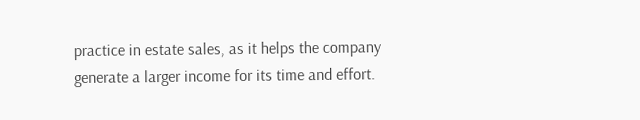practice in estate sales, as it helps the company generate a larger income for its time and effort.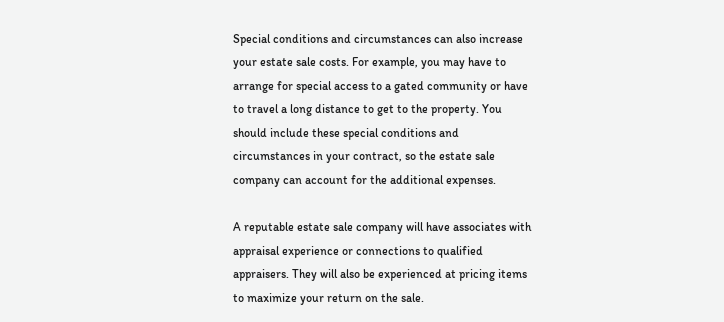Special conditions and circumstances can also increase your estate sale costs. For example, you may have to arrange for special access to a gated community or have to travel a long distance to get to the property. You should include these special conditions and circumstances in your contract, so the estate sale company can account for the additional expenses.

A reputable estate sale company will have associates with appraisal experience or connections to qualified appraisers. They will also be experienced at pricing items to maximize your return on the sale.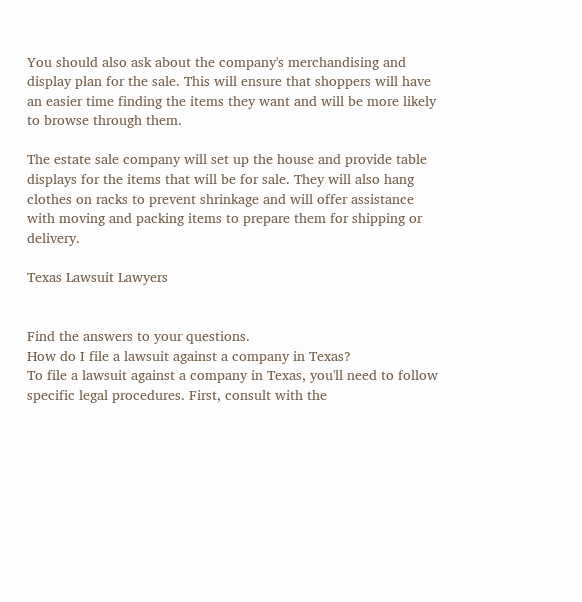You should also ask about the company's merchandising and display plan for the sale. This will ensure that shoppers will have an easier time finding the items they want and will be more likely to browse through them.

The estate sale company will set up the house and provide table displays for the items that will be for sale. They will also hang clothes on racks to prevent shrinkage and will offer assistance with moving and packing items to prepare them for shipping or delivery.

Texas Lawsuit Lawyers


Find the answers to your questions.
How do I file a lawsuit against a company in Texas?
To file a lawsuit against a company in Texas, you'll need to follow specific legal procedures. First, consult with the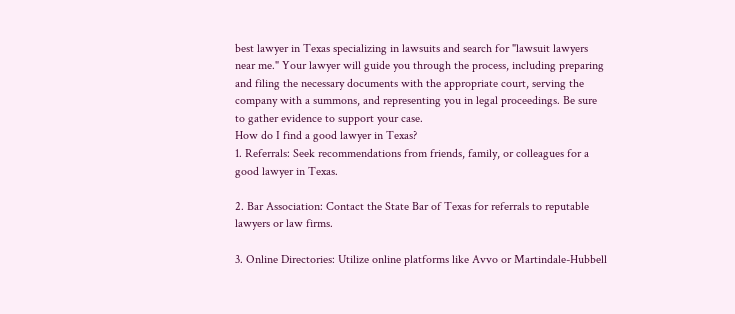best lawyer in Texas specializing in lawsuits and search for "lawsuit lawyers near me." Your lawyer will guide you through the process, including preparing and filing the necessary documents with the appropriate court, serving the company with a summons, and representing you in legal proceedings. Be sure to gather evidence to support your case.
How do I find a good lawyer in Texas?
1. Referrals: Seek recommendations from friends, family, or colleagues for a good lawyer in Texas.

2. Bar Association: Contact the State Bar of Texas for referrals to reputable lawyers or law firms.

3. Online Directories: Utilize online platforms like Avvo or Martindale-Hubbell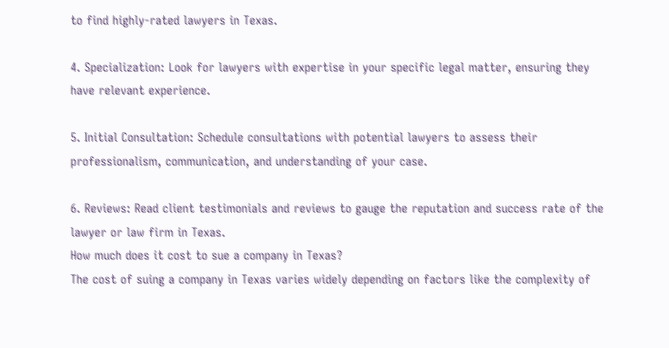to find highly-rated lawyers in Texas.

4. Specialization: Look for lawyers with expertise in your specific legal matter, ensuring they have relevant experience.

5. Initial Consultation: Schedule consultations with potential lawyers to assess their professionalism, communication, and understanding of your case.

6. Reviews: Read client testimonials and reviews to gauge the reputation and success rate of the lawyer or law firm in Texas.
How much does it cost to sue a company in Texas?
The cost of suing a company in Texas varies widely depending on factors like the complexity of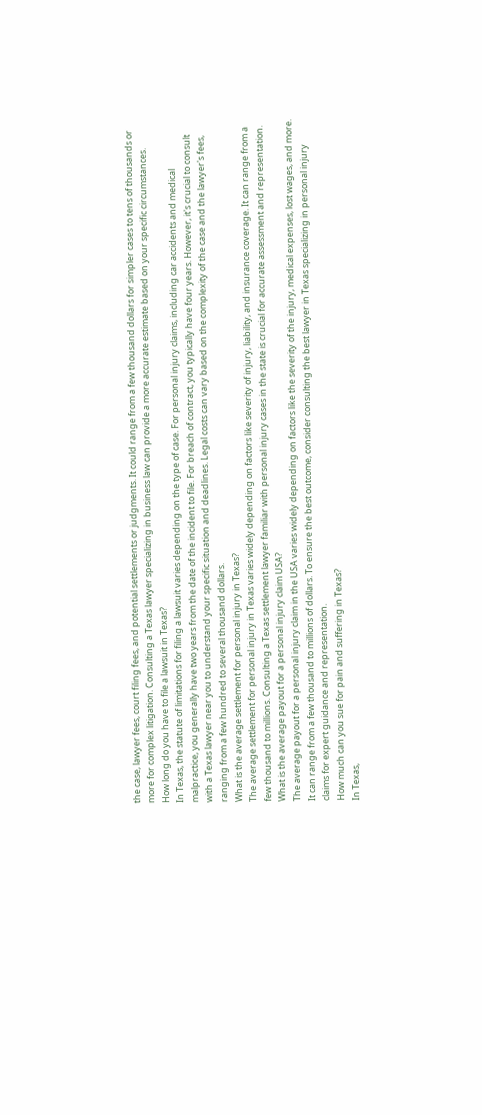the case, lawyer fees, court filing fees, and potential settlements or judgments. It could range from a few thousand dollars for simpler cases to tens of thousands or more for complex litigation. Consulting a Texas lawyer specializing in business law can provide a more accurate estimate based on your specific circumstances.
How long do you have to file a lawsuit in Texas?
In Texas, the statute of limitations for filing a lawsuit varies depending on the type of case. For personal injury claims, including car accidents and medical malpractice, you generally have two years from the date of the incident to file. For breach of contract, you typically have four years. However, it's crucial to consult with a Texas lawyer near you to understand your specific situation and deadlines. Legal costs can vary based on the complexity of the case and the lawyer's fees, ranging from a few hundred to several thousand dollars.
What is the average settlement for personal injury in Texas?
The average settlement for personal injury in Texas varies widely depending on factors like severity of injury, liability, and insurance coverage. It can range from a few thousand to millions. Consulting a Texas settlement lawyer familiar with personal injury cases in the state is crucial for accurate assessment and representation.
What is the average payout for a personal injury claim USA?
The average payout for a personal injury claim in the USA varies widely depending on factors like the severity of the injury, medical expenses, lost wages, and more. It can range from a few thousand to millions of dollars. To ensure the best outcome, consider consulting the best lawyer in Texas specializing in personal injury claims for expert guidance and representation.
How much can you sue for pain and suffering in Texas?
In Texas,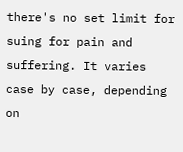there's no set limit for suing for pain and suffering. It varies case by case, depending on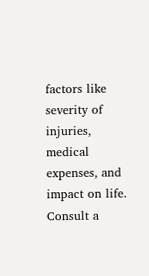factors like severity of injuries, medical expenses, and impact on life. Consult a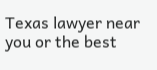Texas lawyer near you or the best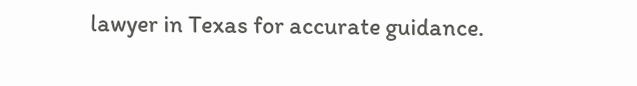lawyer in Texas for accurate guidance.